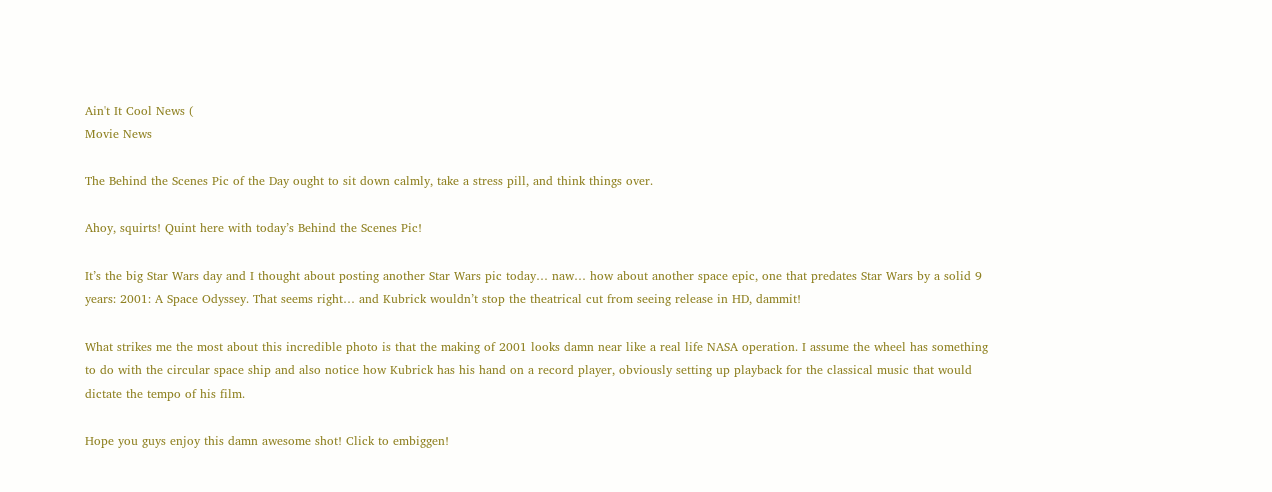Ain't It Cool News (
Movie News

The Behind the Scenes Pic of the Day ought to sit down calmly, take a stress pill, and think things over.

Ahoy, squirts! Quint here with today’s Behind the Scenes Pic!

It’s the big Star Wars day and I thought about posting another Star Wars pic today… naw… how about another space epic, one that predates Star Wars by a solid 9 years: 2001: A Space Odyssey. That seems right… and Kubrick wouldn’t stop the theatrical cut from seeing release in HD, dammit!

What strikes me the most about this incredible photo is that the making of 2001 looks damn near like a real life NASA operation. I assume the wheel has something to do with the circular space ship and also notice how Kubrick has his hand on a record player, obviously setting up playback for the classical music that would dictate the tempo of his film.

Hope you guys enjoy this damn awesome shot! Click to embiggen!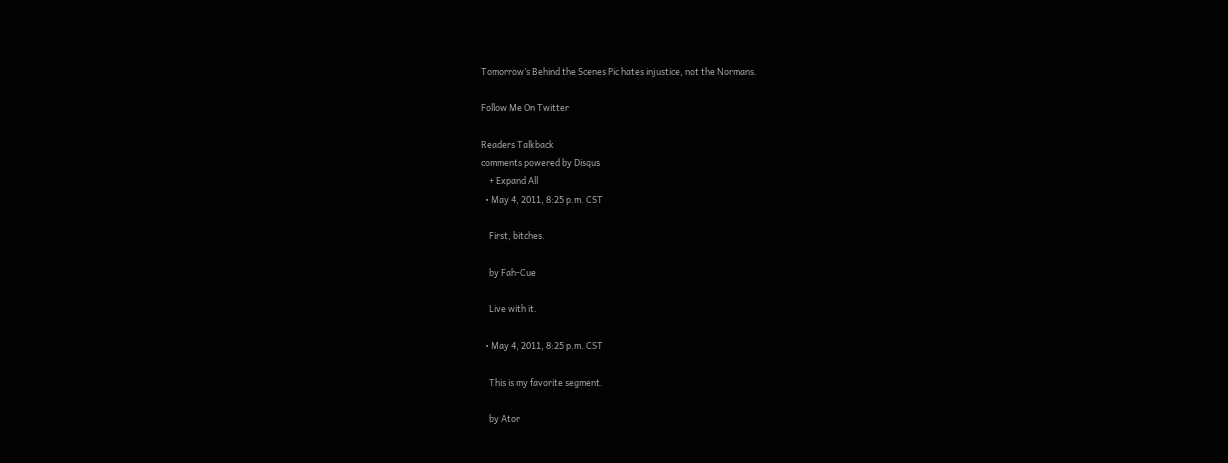Tomorrow’s Behind the Scenes Pic hates injustice, not the Normans.

Follow Me On Twitter

Readers Talkback
comments powered by Disqus
    + Expand All
  • May 4, 2011, 8:25 p.m. CST

    First, bitches.

    by Fah-Cue

    Live with it.

  • May 4, 2011, 8:25 p.m. CST

    This is my favorite segment.

    by Ator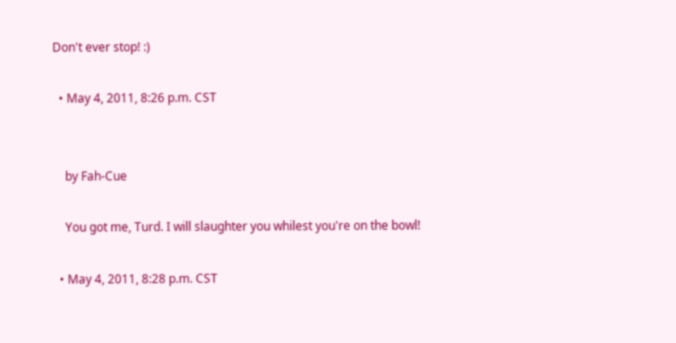Don't ever stop! :)

  • May 4, 2011, 8:26 p.m. CST


    by Fah-Cue

    You got me, Turd. I will slaughter you whilest you're on the bowl!

  • May 4, 2011, 8:28 p.m. CST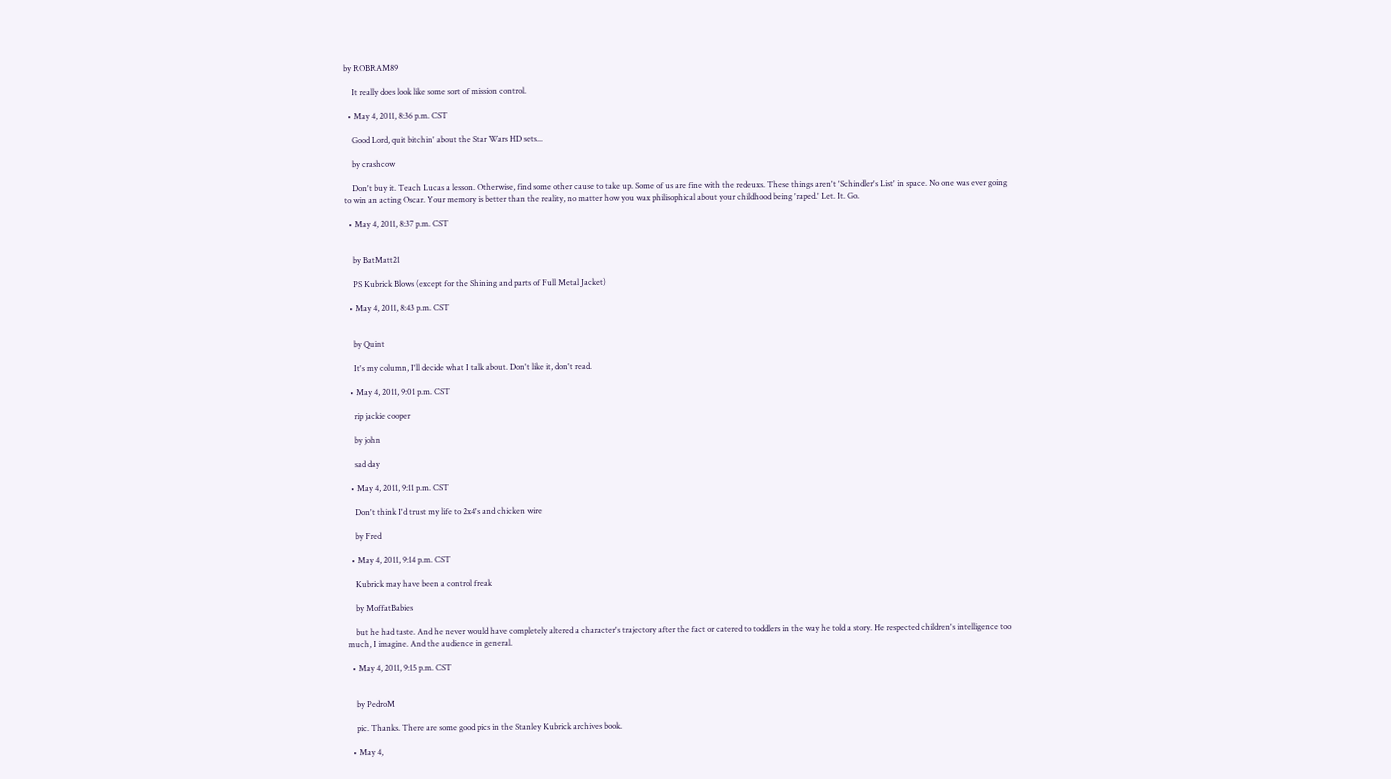by ROBRAM89

    It really does look like some sort of mission control.

  • May 4, 2011, 8:36 p.m. CST

    Good Lord, quit bitchin' about the Star Wars HD sets...

    by crashcow

    Don't buy it. Teach Lucas a lesson. Otherwise, find some other cause to take up. Some of us are fine with the redeuxs. These things aren't 'Schindler's List' in space. No one was ever going to win an acting Oscar. Your memory is better than the reality, no matter how you wax philisophical about your childhood being 'raped.' Let. It. Go.

  • May 4, 2011, 8:37 p.m. CST


    by BatMatt21

    PS Kubrick Blows (except for the Shining and parts of Full Metal Jacket)

  • May 4, 2011, 8:43 p.m. CST


    by Quint

    It's my column, I'll decide what I talk about. Don't like it, don't read.

  • May 4, 2011, 9:01 p.m. CST

    rip jackie cooper

    by john

    sad day

  • May 4, 2011, 9:11 p.m. CST

    Don't think I'd trust my life to 2x4's and chicken wire

    by Fred

  • May 4, 2011, 9:14 p.m. CST

    Kubrick may have been a control freak

    by MoffatBabies

    but he had taste. And he never would have completely altered a character's trajectory after the fact or catered to toddlers in the way he told a story. He respected children's intelligence too much, I imagine. And the audience in general.

  • May 4, 2011, 9:15 p.m. CST


    by PedroM

    pic. Thanks. There are some good pics in the Stanley Kubrick archives book.

  • May 4,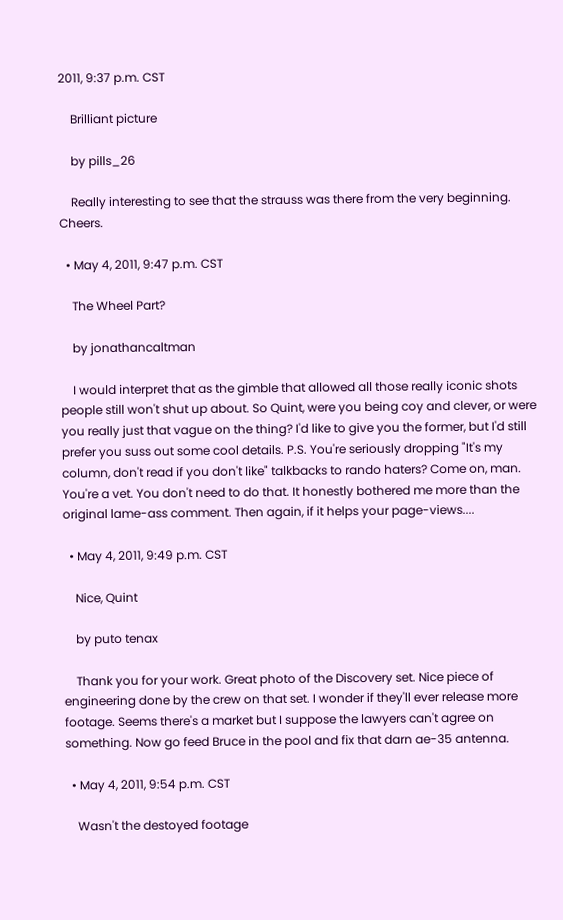2011, 9:37 p.m. CST

    Brilliant picture

    by pills_26

    Really interesting to see that the strauss was there from the very beginning. Cheers.

  • May 4, 2011, 9:47 p.m. CST

    The Wheel Part?

    by jonathancaltman

    I would interpret that as the gimble that allowed all those really iconic shots people still won't shut up about. So Quint, were you being coy and clever, or were you really just that vague on the thing? I'd like to give you the former, but I'd still prefer you suss out some cool details. P.S. You're seriously dropping "It's my column, don't read if you don't like" talkbacks to rando haters? Come on, man. You're a vet. You don't need to do that. It honestly bothered me more than the original lame-ass comment. Then again, if it helps your page-views....

  • May 4, 2011, 9:49 p.m. CST

    Nice, Quint

    by puto tenax

    Thank you for your work. Great photo of the Discovery set. Nice piece of engineering done by the crew on that set. I wonder if they'll ever release more footage. Seems there's a market but I suppose the lawyers can't agree on something. Now go feed Bruce in the pool and fix that darn ae-35 antenna.

  • May 4, 2011, 9:54 p.m. CST

    Wasn't the destoyed footage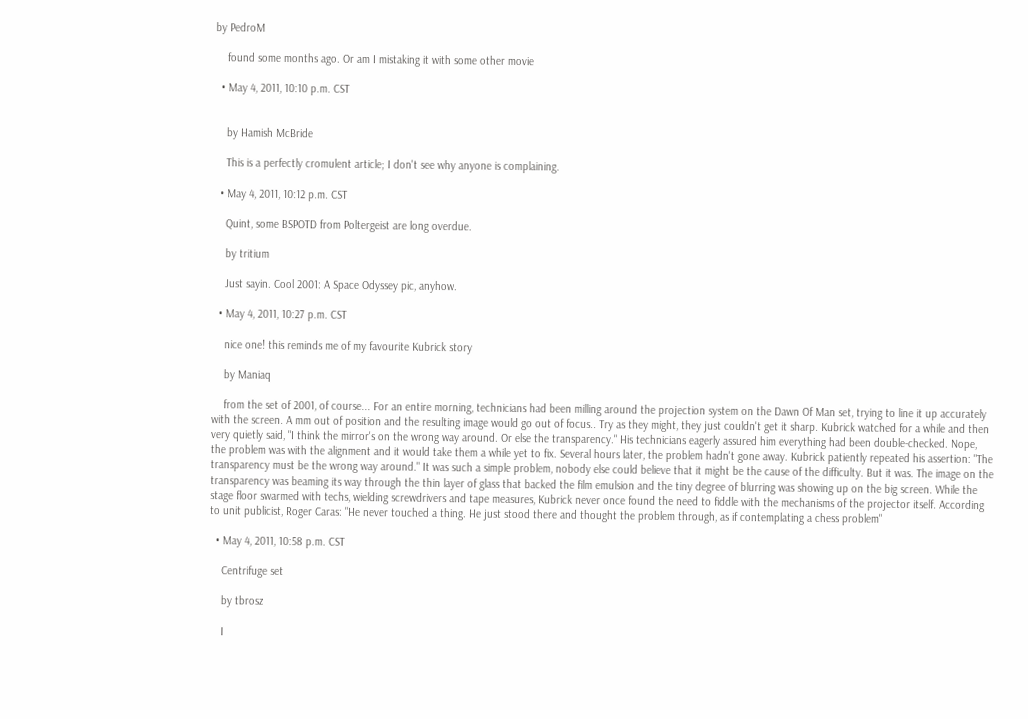by PedroM

    found some months ago. Or am I mistaking it with some other movie

  • May 4, 2011, 10:10 p.m. CST


    by Hamish McBride

    This is a perfectly cromulent article; I don't see why anyone is complaining.

  • May 4, 2011, 10:12 p.m. CST

    Quint, some BSPOTD from Poltergeist are long overdue.

    by tritium

    Just sayin. Cool 2001: A Space Odyssey pic, anyhow.

  • May 4, 2011, 10:27 p.m. CST

    nice one! this reminds me of my favourite Kubrick story

    by Maniaq

    from the set of 2001, of course... For an entire morning, technicians had been milling around the projection system on the Dawn Of Man set, trying to line it up accurately with the screen. A mm out of position and the resulting image would go out of focus.. Try as they might, they just couldn't get it sharp. Kubrick watched for a while and then very quietly said, "I think the mirror's on the wrong way around. Or else the transparency." His technicians eagerly assured him everything had been double-checked. Nope, the problem was with the alignment and it would take them a while yet to fix. Several hours later, the problem hadn't gone away. Kubrick patiently repeated his assertion: "The transparency must be the wrong way around." It was such a simple problem, nobody else could believe that it might be the cause of the difficulty. But it was. The image on the transparency was beaming its way through the thin layer of glass that backed the film emulsion and the tiny degree of blurring was showing up on the big screen. While the stage floor swarmed with techs, wielding screwdrivers and tape measures, Kubrick never once found the need to fiddle with the mechanisms of the projector itself. According to unit publicist, Roger Caras: "He never touched a thing. He just stood there and thought the problem through, as if contemplating a chess problem"

  • May 4, 2011, 10:58 p.m. CST

    Centrifuge set

    by tbrosz

    I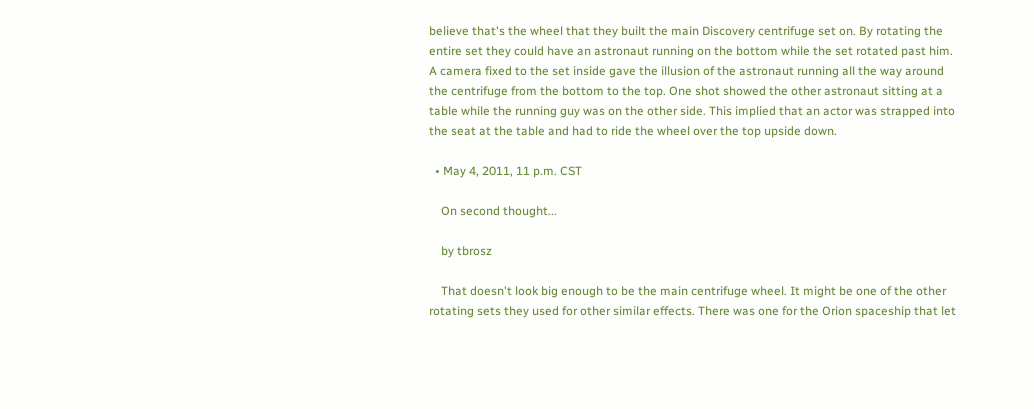believe that's the wheel that they built the main Discovery centrifuge set on. By rotating the entire set they could have an astronaut running on the bottom while the set rotated past him. A camera fixed to the set inside gave the illusion of the astronaut running all the way around the centrifuge from the bottom to the top. One shot showed the other astronaut sitting at a table while the running guy was on the other side. This implied that an actor was strapped into the seat at the table and had to ride the wheel over the top upside down.

  • May 4, 2011, 11 p.m. CST

    On second thought...

    by tbrosz

    That doesn't look big enough to be the main centrifuge wheel. It might be one of the other rotating sets they used for other similar effects. There was one for the Orion spaceship that let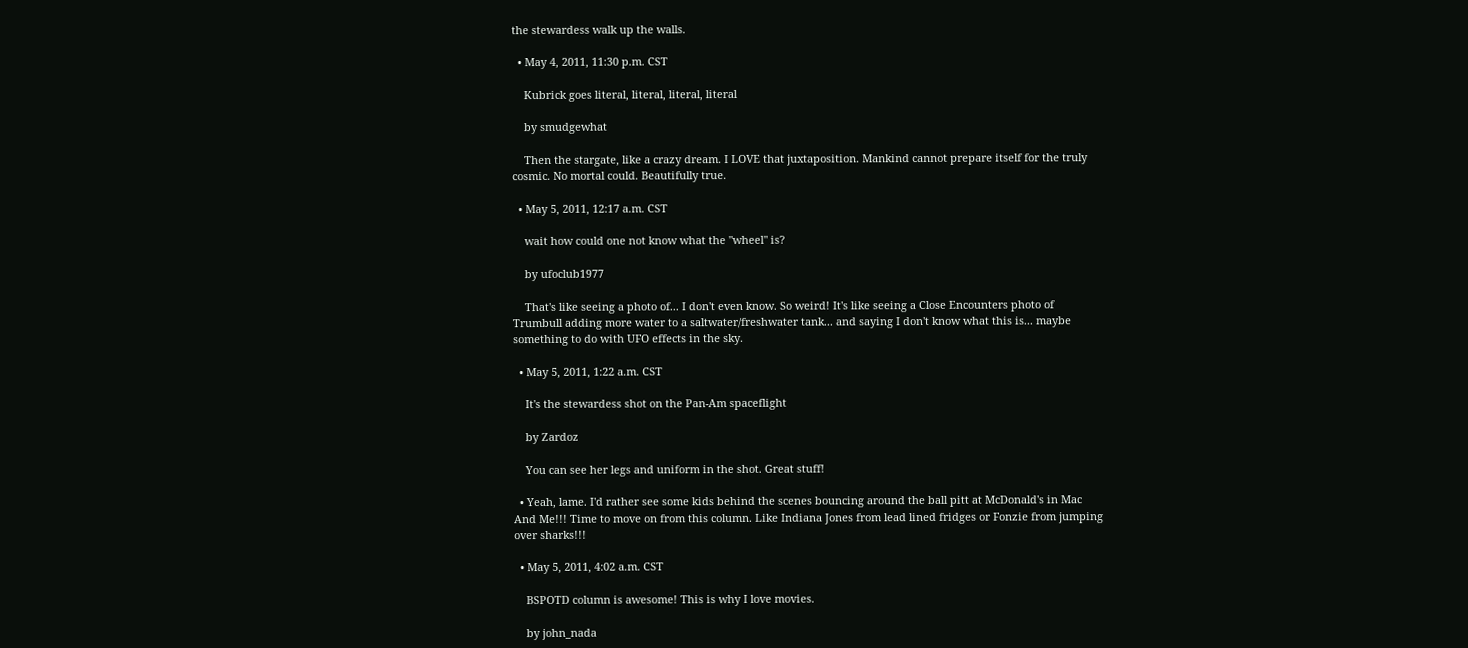the stewardess walk up the walls.

  • May 4, 2011, 11:30 p.m. CST

    Kubrick goes literal, literal, literal, literal

    by smudgewhat

    Then the stargate, like a crazy dream. I LOVE that juxtaposition. Mankind cannot prepare itself for the truly cosmic. No mortal could. Beautifully true.

  • May 5, 2011, 12:17 a.m. CST

    wait how could one not know what the "wheel" is?

    by ufoclub1977

    That's like seeing a photo of... I don't even know. So weird! It's like seeing a Close Encounters photo of Trumbull adding more water to a saltwater/freshwater tank... and saying I don't know what this is... maybe something to do with UFO effects in the sky.

  • May 5, 2011, 1:22 a.m. CST

    It's the stewardess shot on the Pan-Am spaceflight

    by Zardoz

    You can see her legs and uniform in the shot. Great stuff!

  • Yeah, lame. I'd rather see some kids behind the scenes bouncing around the ball pitt at McDonald's in Mac And Me!!! Time to move on from this column. Like Indiana Jones from lead lined fridges or Fonzie from jumping over sharks!!!

  • May 5, 2011, 4:02 a.m. CST

    BSPOTD column is awesome! This is why I love movies.

    by john_nada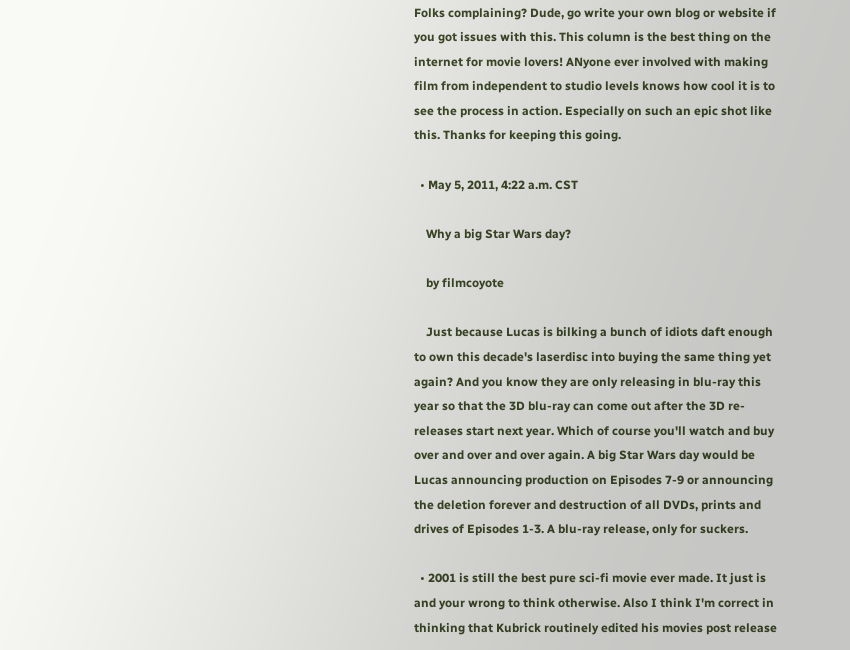Folks complaining? Dude, go write your own blog or website if you got issues with this. This column is the best thing on the internet for movie lovers! ANyone ever involved with making film from independent to studio levels knows how cool it is to see the process in action. Especially on such an epic shot like this. Thanks for keeping this going.

  • May 5, 2011, 4:22 a.m. CST

    Why a big Star Wars day?

    by filmcoyote

    Just because Lucas is bilking a bunch of idiots daft enough to own this decade's laserdisc into buying the same thing yet again? And you know they are only releasing in blu-ray this year so that the 3D blu-ray can come out after the 3D re-releases start next year. Which of course you'll watch and buy over and over and over again. A big Star Wars day would be Lucas announcing production on Episodes 7-9 or announcing the deletion forever and destruction of all DVDs, prints and drives of Episodes 1-3. A blu-ray release, only for suckers.

  • 2001 is still the best pure sci-fi movie ever made. It just is and your wrong to think otherwise. Also I think I'm correct in thinking that Kubrick routinely edited his movies post release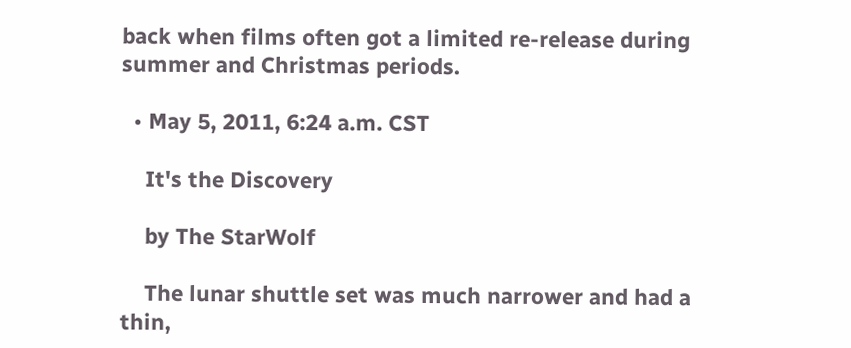back when films often got a limited re-release during summer and Christmas periods.

  • May 5, 2011, 6:24 a.m. CST

    It's the Discovery

    by The StarWolf

    The lunar shuttle set was much narrower and had a thin,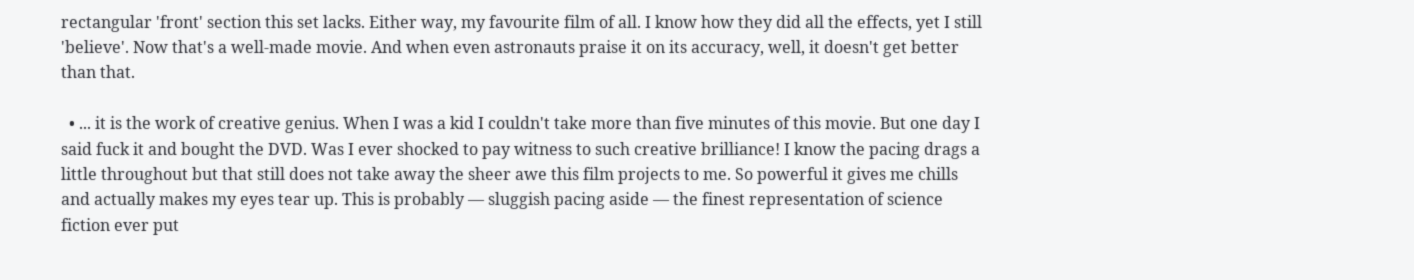rectangular 'front' section this set lacks. Either way, my favourite film of all. I know how they did all the effects, yet I still 'believe'. Now that's a well-made movie. And when even astronauts praise it on its accuracy, well, it doesn't get better than that.

  • ... it is the work of creative genius. When I was a kid I couldn't take more than five minutes of this movie. But one day I said fuck it and bought the DVD. Was I ever shocked to pay witness to such creative brilliance! I know the pacing drags a little throughout but that still does not take away the sheer awe this film projects to me. So powerful it gives me chills and actually makes my eyes tear up. This is probably — sluggish pacing aside — the finest representation of science fiction ever put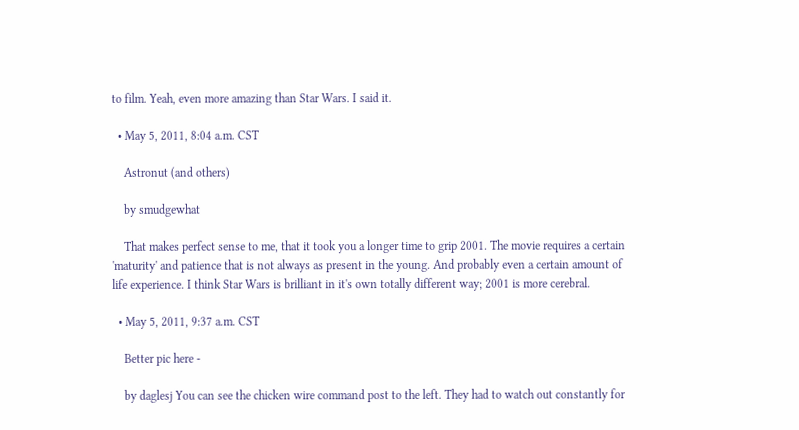to film. Yeah, even more amazing than Star Wars. I said it.

  • May 5, 2011, 8:04 a.m. CST

    Astronut (and others)

    by smudgewhat

    That makes perfect sense to me, that it took you a longer time to grip 2001. The movie requires a certain 'maturity' and patience that is not always as present in the young. And probably even a certain amount of life experience. I think Star Wars is brilliant in it's own totally different way; 2001 is more cerebral.

  • May 5, 2011, 9:37 a.m. CST

    Better pic here -

    by daglesj You can see the chicken wire command post to the left. They had to watch out constantly for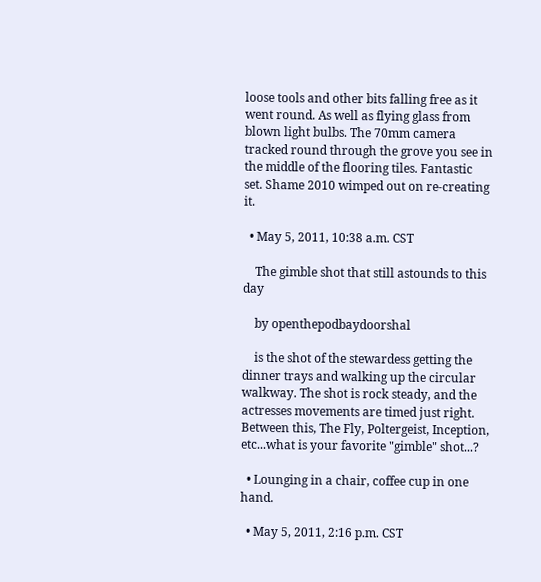loose tools and other bits falling free as it went round. As well as flying glass from blown light bulbs. The 70mm camera tracked round through the grove you see in the middle of the flooring tiles. Fantastic set. Shame 2010 wimped out on re-creating it.

  • May 5, 2011, 10:38 a.m. CST

    The gimble shot that still astounds to this day

    by openthepodbaydoorshal

    is the shot of the stewardess getting the dinner trays and walking up the circular walkway. The shot is rock steady, and the actresses movements are timed just right. Between this, The Fly, Poltergeist, Inception, etc...what is your favorite "gimble" shot...?

  • Lounging in a chair, coffee cup in one hand.

  • May 5, 2011, 2:16 p.m. CST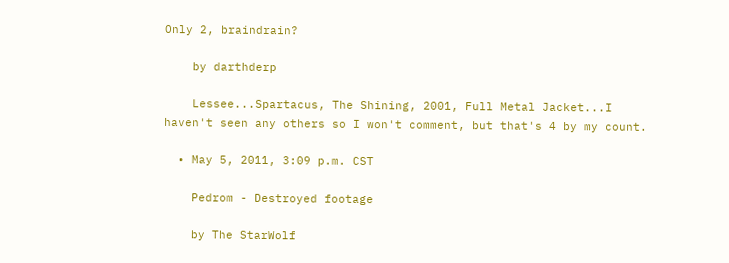Only 2, braindrain?

    by darthderp

    Lessee...Spartacus, The Shining, 2001, Full Metal Jacket...I haven't seen any others so I won't comment, but that's 4 by my count.

  • May 5, 2011, 3:09 p.m. CST

    Pedrom - Destroyed footage

    by The StarWolf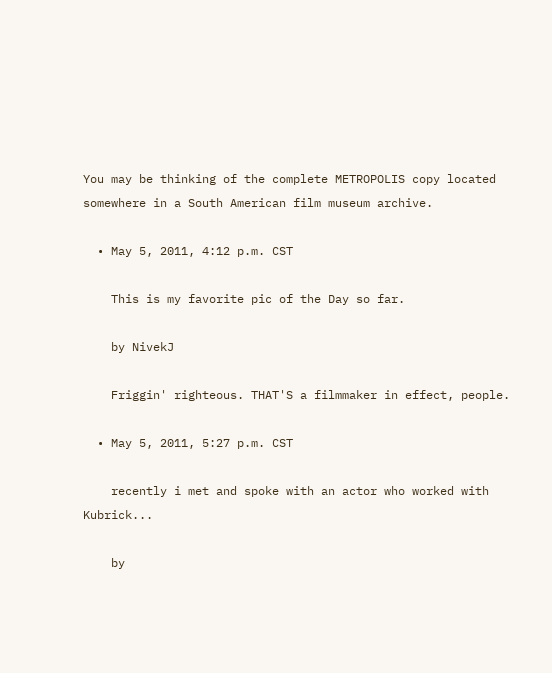You may be thinking of the complete METROPOLIS copy located somewhere in a South American film museum archive.

  • May 5, 2011, 4:12 p.m. CST

    This is my favorite pic of the Day so far.

    by NivekJ

    Friggin' righteous. THAT'S a filmmaker in effect, people.

  • May 5, 2011, 5:27 p.m. CST

    recently i met and spoke with an actor who worked with Kubrick...

    by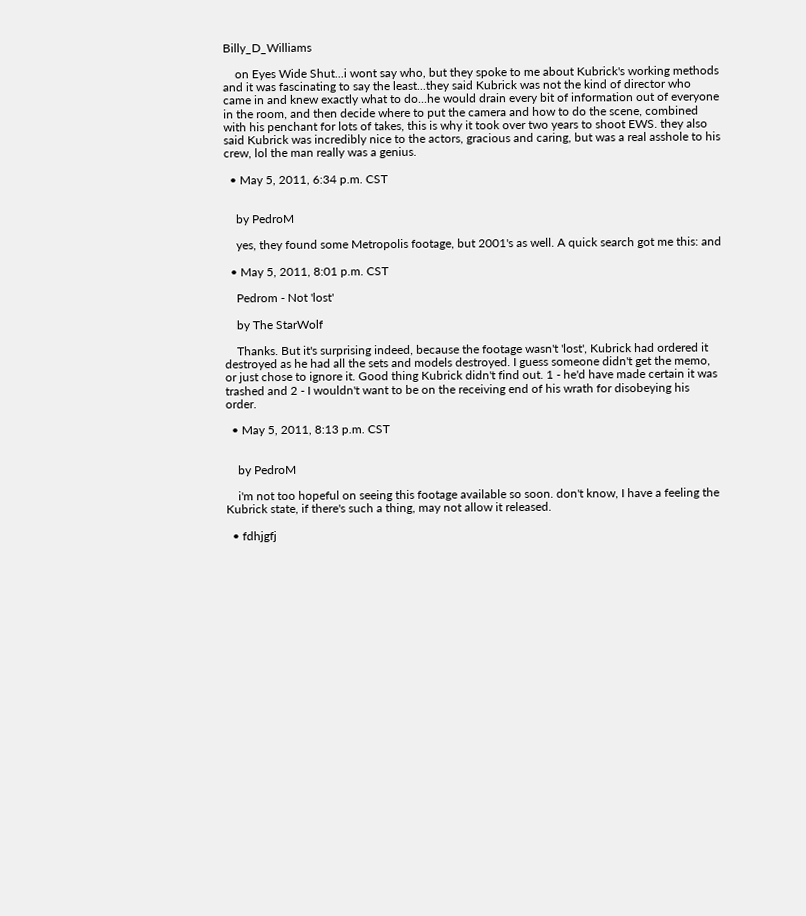Billy_D_Williams

    on Eyes Wide Shut...i wont say who, but they spoke to me about Kubrick's working methods and it was fascinating to say the least...they said Kubrick was not the kind of director who came in and knew exactly what to do...he would drain every bit of information out of everyone in the room, and then decide where to put the camera and how to do the scene, combined with his penchant for lots of takes, this is why it took over two years to shoot EWS. they also said Kubrick was incredibly nice to the actors, gracious and caring, but was a real asshole to his crew, lol the man really was a genius.

  • May 5, 2011, 6:34 p.m. CST


    by PedroM

    yes, they found some Metropolis footage, but 2001's as well. A quick search got me this: and

  • May 5, 2011, 8:01 p.m. CST

    Pedrom - Not 'lost'

    by The StarWolf

    Thanks. But it's surprising indeed, because the footage wasn't 'lost', Kubrick had ordered it destroyed as he had all the sets and models destroyed. I guess someone didn't get the memo, or just chose to ignore it. Good thing Kubrick didn't find out. 1 - he'd have made certain it was trashed and 2 - I wouldn't want to be on the receiving end of his wrath for disobeying his order.

  • May 5, 2011, 8:13 p.m. CST


    by PedroM

    i'm not too hopeful on seeing this footage available so soon. don't know, I have a feeling the Kubrick state, if there's such a thing, may not allow it released.

  • fdhjgfj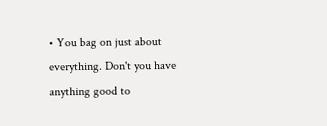• You bag on just about everything. Don't you have anything good to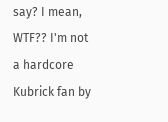say? I mean, WTF?? I'm not a hardcore Kubrick fan by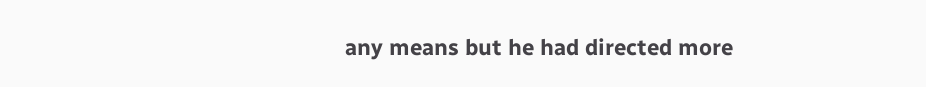any means but he had directed more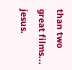than two great films... jesus.